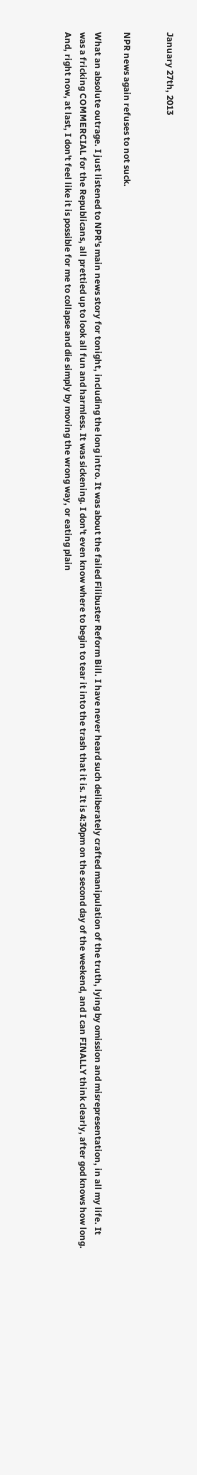January 27th, 2013


NPR news again refuses to not suck.

What an absolute outrage. I just listened to NPR's main news story for tonight, including the long intro. It was about the failed Filibuster Reform Bill. I have never heard such deliberately crafted manipulation of the truth, lying by omission and misrepresentation, in all my life. It was a fricking COMMERCIAL for the Republicans, all prettied up to look all fun and harmless. It was sickening. I don't even know where to begin to tear it into the trash that it is. It is 4:30pm on the second day of the weekend, and I can FINALLY think clearly, after god knows how long. And, right now, at last, I don't feel like it is possible for me to collapse and die simply by moving the wrong way, or eating plain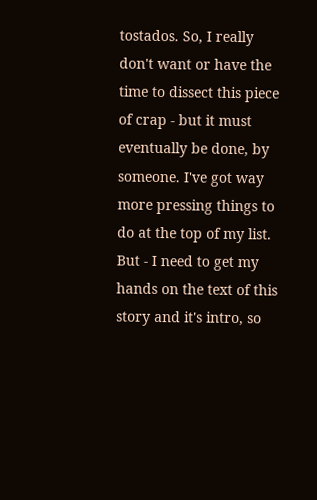tostados. So, I really don't want or have the time to dissect this piece of crap - but it must eventually be done, by someone. I've got way more pressing things to do at the top of my list. But - I need to get my hands on the text of this story and it's intro, so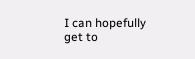I can hopefully get to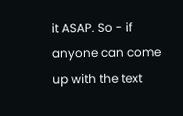it ASAP. So - if anyone can come up with the text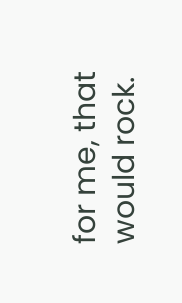for me, that would rock.